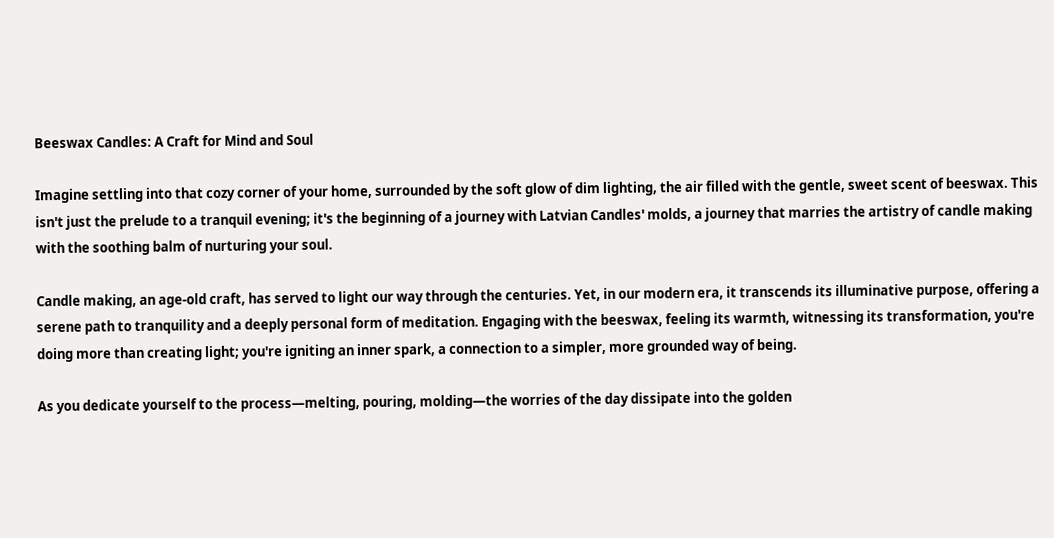Beeswax Candles: A Craft for Mind and Soul

Imagine settling into that cozy corner of your home, surrounded by the soft glow of dim lighting, the air filled with the gentle, sweet scent of beeswax. This isn't just the prelude to a tranquil evening; it's the beginning of a journey with Latvian Candles' molds, a journey that marries the artistry of candle making with the soothing balm of nurturing your soul.

Candle making, an age-old craft, has served to light our way through the centuries. Yet, in our modern era, it transcends its illuminative purpose, offering a serene path to tranquility and a deeply personal form of meditation. Engaging with the beeswax, feeling its warmth, witnessing its transformation, you're doing more than creating light; you're igniting an inner spark, a connection to a simpler, more grounded way of being.

As you dedicate yourself to the process—melting, pouring, molding—the worries of the day dissipate into the golden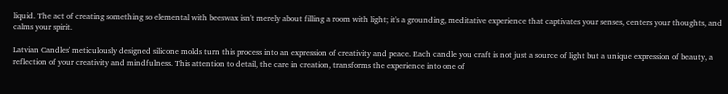liquid. The act of creating something so elemental with beeswax isn't merely about filling a room with light; it's a grounding, meditative experience that captivates your senses, centers your thoughts, and calms your spirit.

Latvian Candles' meticulously designed silicone molds turn this process into an expression of creativity and peace. Each candle you craft is not just a source of light but a unique expression of beauty, a reflection of your creativity and mindfulness. This attention to detail, the care in creation, transforms the experience into one of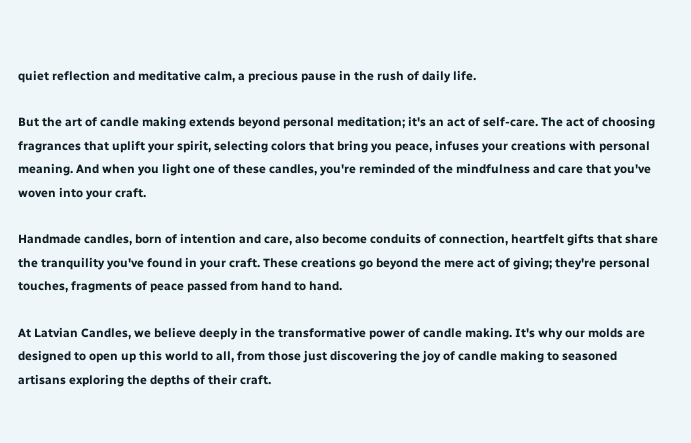quiet reflection and meditative calm, a precious pause in the rush of daily life.

But the art of candle making extends beyond personal meditation; it's an act of self-care. The act of choosing fragrances that uplift your spirit, selecting colors that bring you peace, infuses your creations with personal meaning. And when you light one of these candles, you're reminded of the mindfulness and care that you've woven into your craft.

Handmade candles, born of intention and care, also become conduits of connection, heartfelt gifts that share the tranquility you've found in your craft. These creations go beyond the mere act of giving; they're personal touches, fragments of peace passed from hand to hand.

At Latvian Candles, we believe deeply in the transformative power of candle making. It's why our molds are designed to open up this world to all, from those just discovering the joy of candle making to seasoned artisans exploring the depths of their craft.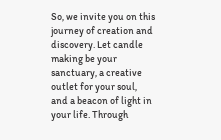So, we invite you on this journey of creation and discovery. Let candle making be your sanctuary, a creative outlet for your soul, and a beacon of light in your life. Through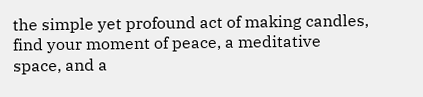the simple yet profound act of making candles, find your moment of peace, a meditative space, and a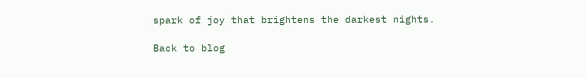spark of joy that brightens the darkest nights.

Back to blog